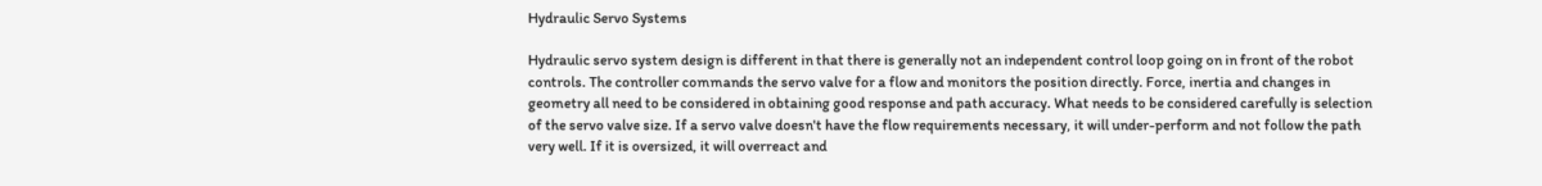Hydraulic Servo Systems

Hydraulic servo system design is different in that there is generally not an independent control loop going on in front of the robot controls. The controller commands the servo valve for a flow and monitors the position directly. Force, inertia and changes in geometry all need to be considered in obtaining good response and path accuracy. What needs to be considered carefully is selection of the servo valve size. If a servo valve doesn't have the flow requirements necessary, it will under-perform and not follow the path very well. If it is oversized, it will overreact and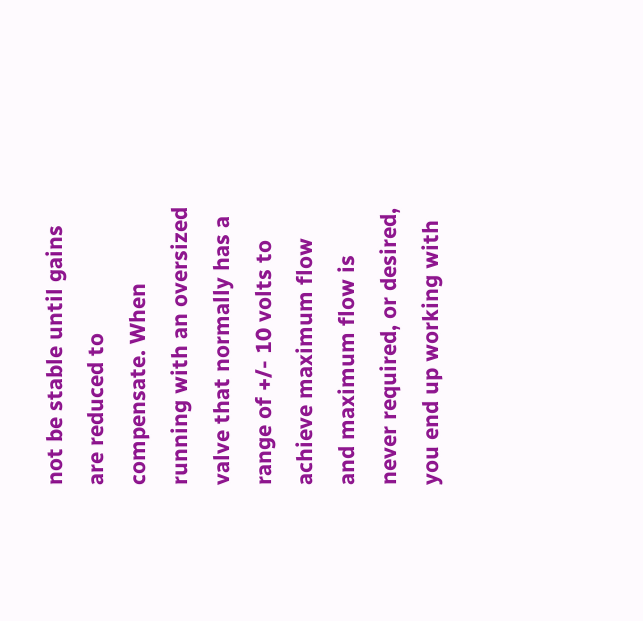not be stable until gains are reduced to compensate. When running with an oversized valve that normally has a range of +/- 10 volts to achieve maximum flow and maximum flow is never required, or desired, you end up working with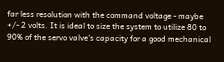far less resolution with the command voltage - maybe +/- 2 volts. It is ideal to size the system to utilize 80 to 90% of the servo valve's capacity for a good mechanical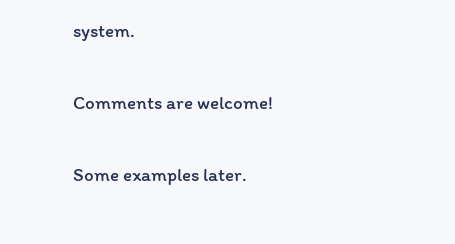system.

Comments are welcome!

Some examples later.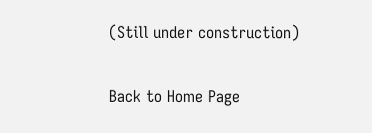(Still under construction)


Back to Home Page